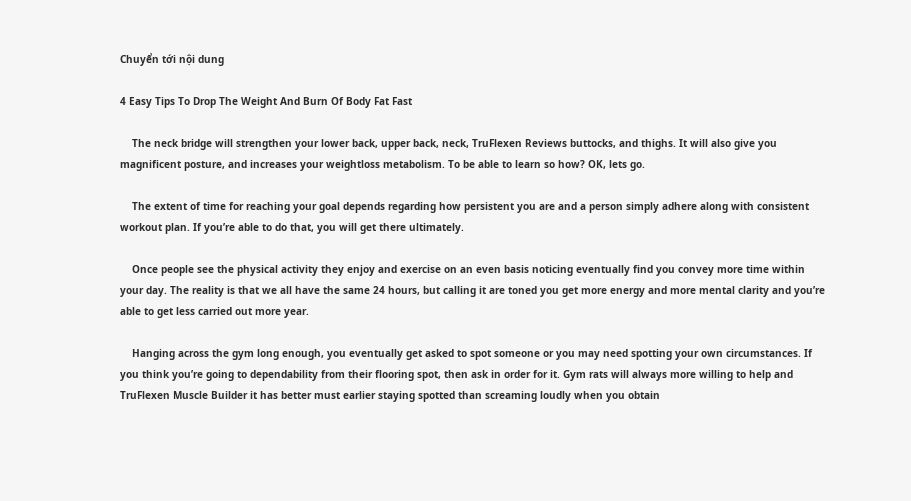Chuyển tới nội dung

4 Easy Tips To Drop The Weight And Burn Of Body Fat Fast

    The neck bridge will strengthen your lower back, upper back, neck, TruFlexen Reviews buttocks, and thighs. It will also give you magnificent posture, and increases your weightloss metabolism. To be able to learn so how? OK, lets go.

    The extent of time for reaching your goal depends regarding how persistent you are and a person simply adhere along with consistent workout plan. If you’re able to do that, you will get there ultimately.

    Once people see the physical activity they enjoy and exercise on an even basis noticing eventually find you convey more time within your day. The reality is that we all have the same 24 hours, but calling it are toned you get more energy and more mental clarity and you’re able to get less carried out more year.

    Hanging across the gym long enough, you eventually get asked to spot someone or you may need spotting your own circumstances. If you think you’re going to dependability from their flooring spot, then ask in order for it. Gym rats will always more willing to help and TruFlexen Muscle Builder it has better must earlier staying spotted than screaming loudly when you obtain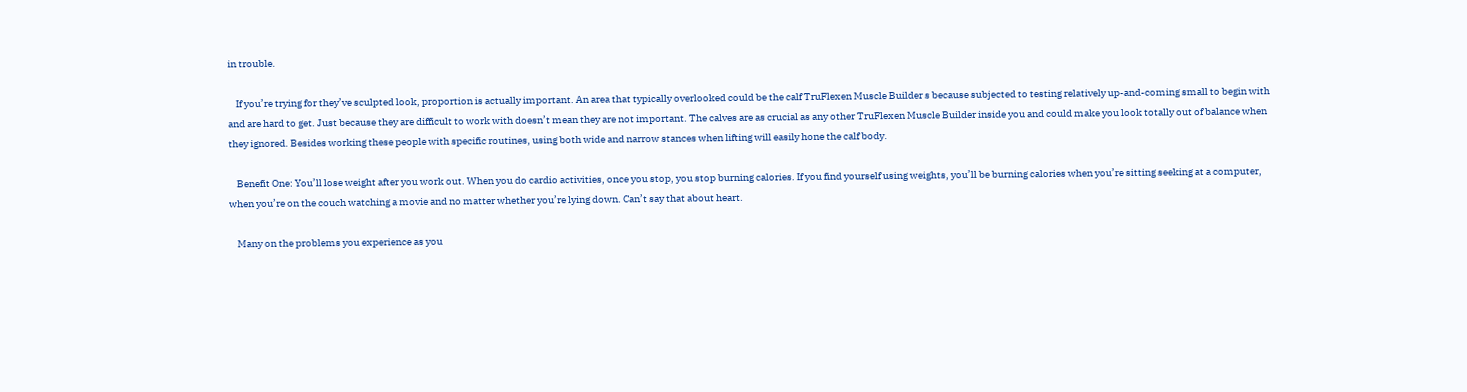in trouble.

    If you’re trying for they’ve sculpted look, proportion is actually important. An area that typically overlooked could be the calf TruFlexen Muscle Builder s because subjected to testing relatively up-and-coming small to begin with and are hard to get. Just because they are difficult to work with doesn’t mean they are not important. The calves are as crucial as any other TruFlexen Muscle Builder inside you and could make you look totally out of balance when they ignored. Besides working these people with specific routines, using both wide and narrow stances when lifting will easily hone the calf body.

    Benefit One: You’ll lose weight after you work out. When you do cardio activities, once you stop, you stop burning calories. If you find yourself using weights, you’ll be burning calories when you’re sitting seeking at a computer, when you’re on the couch watching a movie and no matter whether you’re lying down. Can’t say that about heart.

    Many on the problems you experience as you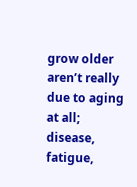grow older aren’t really due to aging at all; disease, fatigue,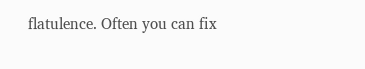flatulence. Often you can fix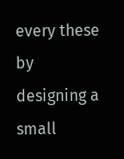every these by designing a small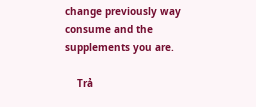change previously way consume and the supplements you are.

    Trả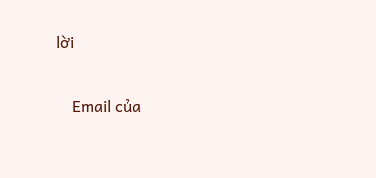lời

    Email của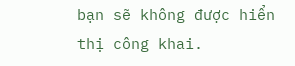bạn sẽ không được hiển thị công khai.